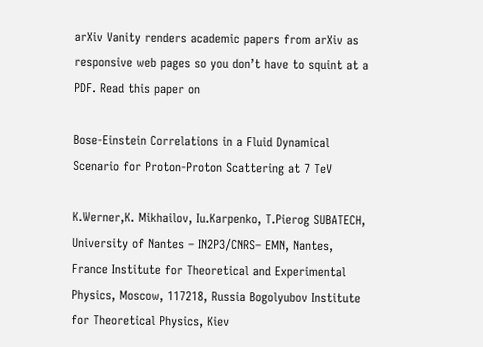arXiv Vanity renders academic papers from arXiv as responsive web pages so you don’t have to squint at a PDF. Read this paper on

Bose-Einstein Correlations in a Fluid Dynamical Scenario for Proton-Proton Scattering at 7 TeV

K.Werner,K. Mikhailov, Iu.Karpenko, T.Pierog SUBATECH, University of Nantes – IN2P3/CNRS– EMN, Nantes, France Institute for Theoretical and Experimental Physics, Moscow, 117218, Russia Bogolyubov Institute for Theoretical Physics, Kiev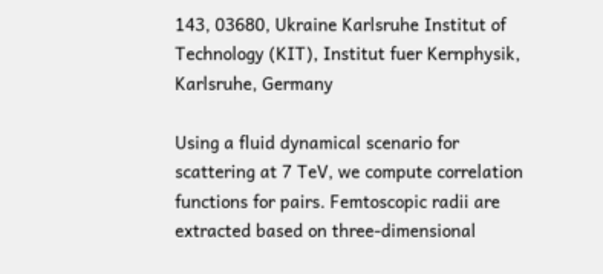143, 03680, Ukraine Karlsruhe Institut of Technology (KIT), Institut fuer Kernphysik, Karlsruhe, Germany

Using a fluid dynamical scenario for scattering at 7 TeV, we compute correlation functions for pairs. Femtoscopic radii are extracted based on three-dimensional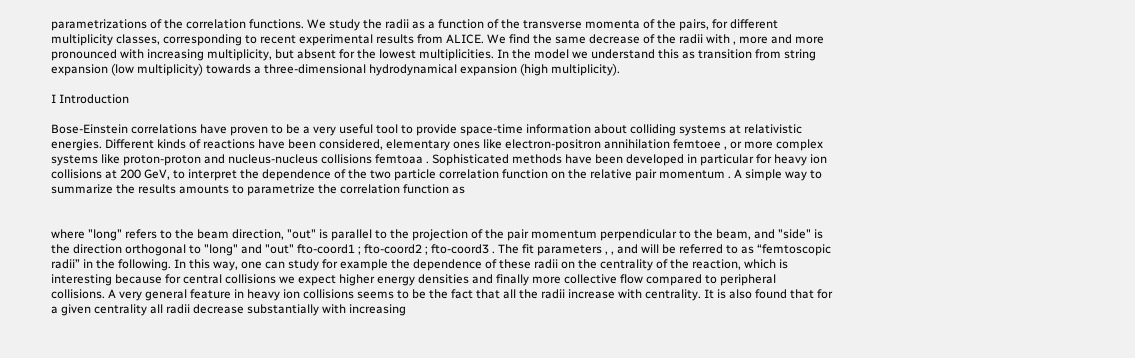parametrizations of the correlation functions. We study the radii as a function of the transverse momenta of the pairs, for different multiplicity classes, corresponding to recent experimental results from ALICE. We find the same decrease of the radii with , more and more pronounced with increasing multiplicity, but absent for the lowest multiplicities. In the model we understand this as transition from string expansion (low multiplicity) towards a three-dimensional hydrodynamical expansion (high multiplicity).

I Introduction

Bose-Einstein correlations have proven to be a very useful tool to provide space-time information about colliding systems at relativistic energies. Different kinds of reactions have been considered, elementary ones like electron-positron annihilation femtoee , or more complex systems like proton-proton and nucleus-nucleus collisions femtoaa . Sophisticated methods have been developed in particular for heavy ion collisions at 200 GeV, to interpret the dependence of the two particle correlation function on the relative pair momentum . A simple way to summarize the results amounts to parametrize the correlation function as


where "long" refers to the beam direction, "out" is parallel to the projection of the pair momentum perpendicular to the beam, and "side" is the direction orthogonal to "long" and "out" fto-coord1 ; fto-coord2 ; fto-coord3 . The fit parameters , , and will be referred to as “femtoscopic radii” in the following. In this way, one can study for example the dependence of these radii on the centrality of the reaction, which is interesting because for central collisions we expect higher energy densities and finally more collective flow compared to peripheral collisions. A very general feature in heavy ion collisions seems to be the fact that all the radii increase with centrality. It is also found that for a given centrality all radii decrease substantially with increasing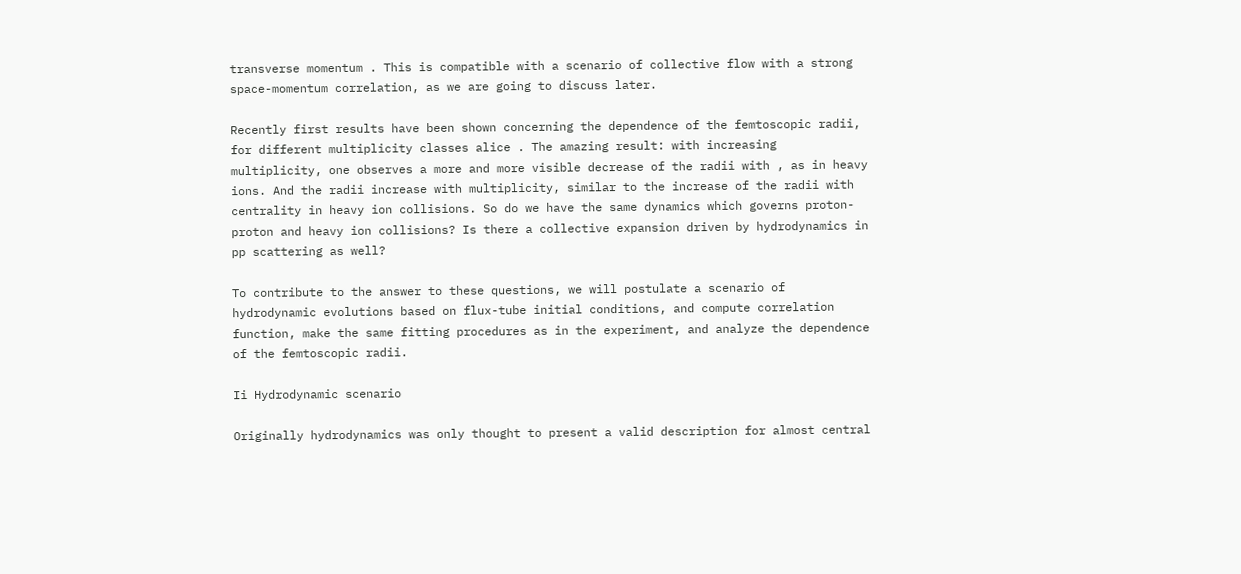transverse momentum . This is compatible with a scenario of collective flow with a strong space-momentum correlation, as we are going to discuss later.

Recently first results have been shown concerning the dependence of the femtoscopic radii, for different multiplicity classes alice . The amazing result: with increasing multiplicity, one observes a more and more visible decrease of the radii with , as in heavy ions. And the radii increase with multiplicity, similar to the increase of the radii with centrality in heavy ion collisions. So do we have the same dynamics which governs proton-proton and heavy ion collisions? Is there a collective expansion driven by hydrodynamics in pp scattering as well?

To contribute to the answer to these questions, we will postulate a scenario of hydrodynamic evolutions based on flux-tube initial conditions, and compute correlation function, make the same fitting procedures as in the experiment, and analyze the dependence of the femtoscopic radii.

Ii Hydrodynamic scenario

Originally hydrodynamics was only thought to present a valid description for almost central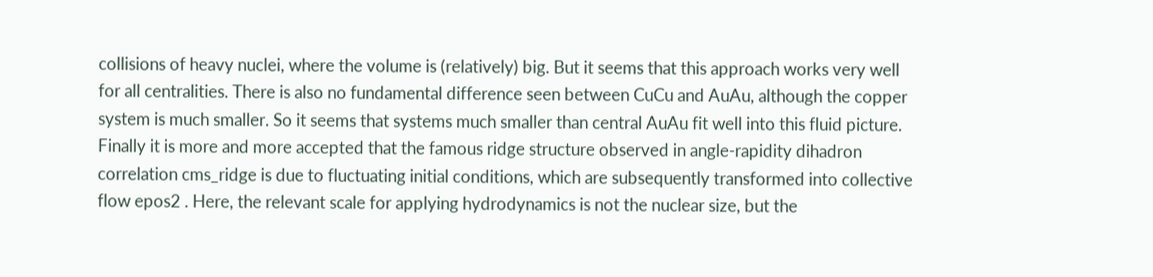collisions of heavy nuclei, where the volume is (relatively) big. But it seems that this approach works very well for all centralities. There is also no fundamental difference seen between CuCu and AuAu, although the copper system is much smaller. So it seems that systems much smaller than central AuAu fit well into this fluid picture. Finally it is more and more accepted that the famous ridge structure observed in angle-rapidity dihadron correlation cms_ridge is due to fluctuating initial conditions, which are subsequently transformed into collective flow epos2 . Here, the relevant scale for applying hydrodynamics is not the nuclear size, but the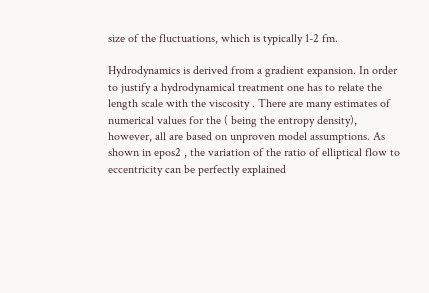size of the fluctuations, which is typically 1-2 fm.

Hydrodynamics is derived from a gradient expansion. In order to justify a hydrodynamical treatment one has to relate the length scale with the viscosity . There are many estimates of numerical values for the ( being the entropy density), however, all are based on unproven model assumptions. As shown in epos2 , the variation of the ratio of elliptical flow to eccentricity can be perfectly explained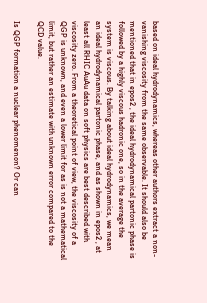based on ideal hydrodynamics, whereas other authors extract a non-vanishing viscosity from the same observable. It should also be mentioned that in epos2 , the ideal hydrodynamical partonic phase is followed by a highly viscous hadronic one, so in the average the system is viscous. By talking about ideal hydrodynamics, we mean an ideal hydrodynamical partonic phase, and as shown in epos2 , at least all RHIC AuAu data on soft physics are best described with viscosity zero. From a theoretical point of view, the viscosity of a QGP is unknown, and even a lower limit for as is not a mathematical limit, but rather an estimate with unknown error compared to the QCD value.

Is QGP formation a nuclear phenomenon? Or can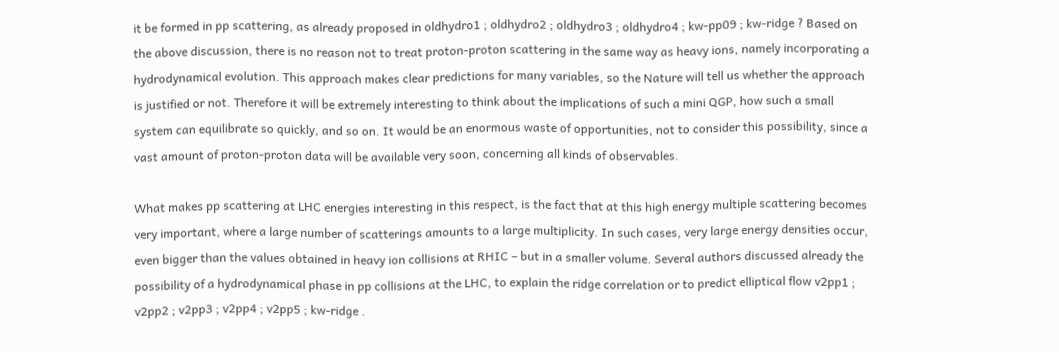it be formed in pp scattering, as already proposed in oldhydro1 ; oldhydro2 ; oldhydro3 ; oldhydro4 ; kw-pp09 ; kw-ridge ? Based on the above discussion, there is no reason not to treat proton-proton scattering in the same way as heavy ions, namely incorporating a hydrodynamical evolution. This approach makes clear predictions for many variables, so the Nature will tell us whether the approach is justified or not. Therefore it will be extremely interesting to think about the implications of such a mini QGP, how such a small system can equilibrate so quickly, and so on. It would be an enormous waste of opportunities, not to consider this possibility, since a vast amount of proton-proton data will be available very soon, concerning all kinds of observables.

What makes pp scattering at LHC energies interesting in this respect, is the fact that at this high energy multiple scattering becomes very important, where a large number of scatterings amounts to a large multiplicity. In such cases, very large energy densities occur, even bigger than the values obtained in heavy ion collisions at RHIC – but in a smaller volume. Several authors discussed already the possibility of a hydrodynamical phase in pp collisions at the LHC, to explain the ridge correlation or to predict elliptical flow v2pp1 ; v2pp2 ; v2pp3 ; v2pp4 ; v2pp5 ; kw-ridge .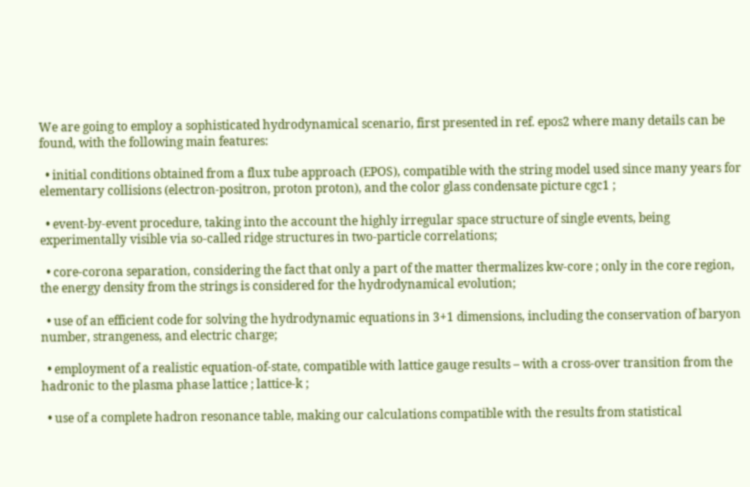We are going to employ a sophisticated hydrodynamical scenario, first presented in ref. epos2 where many details can be found, with the following main features:

  • initial conditions obtained from a flux tube approach (EPOS), compatible with the string model used since many years for elementary collisions (electron-positron, proton proton), and the color glass condensate picture cgc1 ;

  • event-by-event procedure, taking into the account the highly irregular space structure of single events, being experimentally visible via so-called ridge structures in two-particle correlations;

  • core-corona separation, considering the fact that only a part of the matter thermalizes kw-core ; only in the core region, the energy density from the strings is considered for the hydrodynamical evolution;

  • use of an efficient code for solving the hydrodynamic equations in 3+1 dimensions, including the conservation of baryon number, strangeness, and electric charge;

  • employment of a realistic equation-of-state, compatible with lattice gauge results – with a cross-over transition from the hadronic to the plasma phase lattice ; lattice-k ;

  • use of a complete hadron resonance table, making our calculations compatible with the results from statistical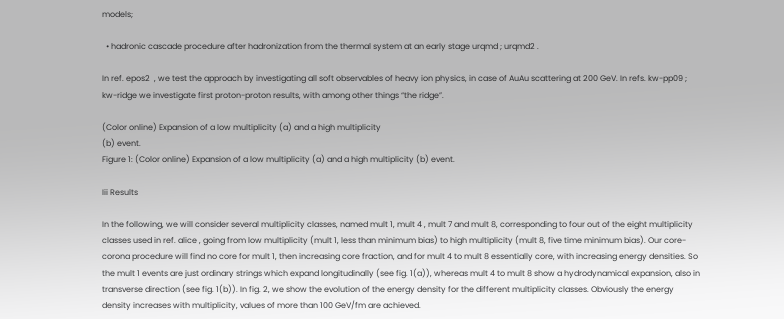models;

  • hadronic cascade procedure after hadronization from the thermal system at an early stage urqmd ; urqmd2 .

In ref. epos2  , we test the approach by investigating all soft observables of heavy ion physics, in case of AuAu scattering at 200 GeV. In refs. kw-pp09 ; kw-ridge we investigate first proton-proton results, with among other things “the ridge”.

(Color online) Expansion of a low multiplicity (a) and a high multiplicity
(b) event.
Figure 1: (Color online) Expansion of a low multiplicity (a) and a high multiplicity (b) event.

Iii Results

In the following, we will consider several multiplicity classes, named mult 1, mult 4 , mult 7 and mult 8, corresponding to four out of the eight multiplicity classes used in ref. alice , going from low multiplicity (mult 1, less than minimum bias) to high multiplicity (mult 8, five time minimum bias). Our core-corona procedure will find no core for mult 1, then increasing core fraction, and for mult 4 to mult 8 essentially core, with increasing energy densities. So the mult 1 events are just ordinary strings which expand longitudinally (see fig. 1(a)), whereas mult 4 to mult 8 show a hydrodynamical expansion, also in transverse direction (see fig. 1(b)). In fig. 2, we show the evolution of the energy density for the different multiplicity classes. Obviously the energy density increases with multiplicity, values of more than 100 GeV/fm are achieved.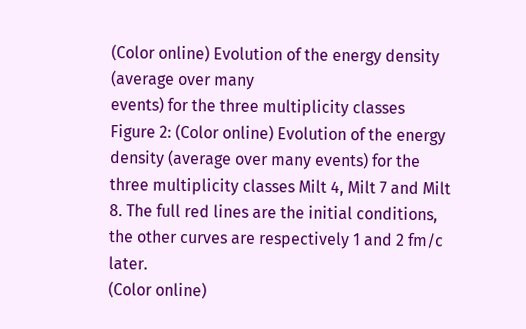(Color online) Evolution of the energy density (average over many
events) for the three multiplicity classes
Figure 2: (Color online) Evolution of the energy density (average over many events) for the three multiplicity classes Milt 4, Milt 7 and Milt 8. The full red lines are the initial conditions, the other curves are respectively 1 and 2 fm/c later.
(Color online)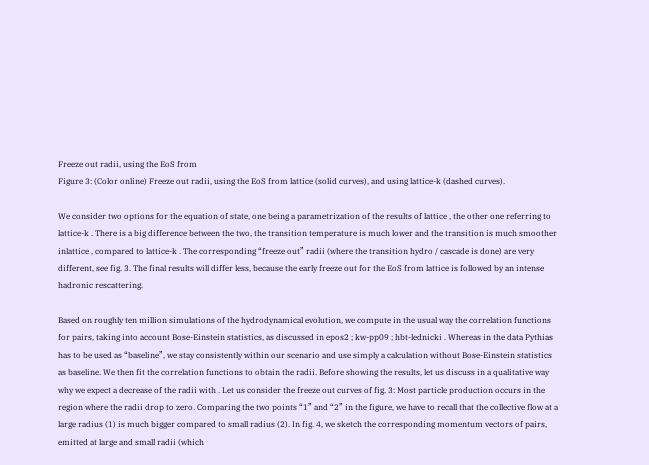Freeze out radii, using the EoS from
Figure 3: (Color online) Freeze out radii, using the EoS from lattice (solid curves), and using lattice-k (dashed curves).

We consider two options for the equation of state, one being a parametrization of the results of lattice , the other one referring to lattice-k . There is a big difference between the two, the transition temperature is much lower and the transition is much smoother inlattice , compared to lattice-k . The corresponding “freeze out” radii (where the transition hydro / cascade is done) are very different, see fig. 3. The final results will differ less, because the early freeze out for the EoS from lattice is followed by an intense hadronic rescattering.

Based on roughly ten million simulations of the hydrodynamical evolution, we compute in the usual way the correlation functions for pairs, taking into account Bose-Einstein statistics, as discussed in epos2 ; kw-pp09 ; hbt-lednicki . Whereas in the data Pythias has to be used as “baseline”, we stay consistently within our scenario and use simply a calculation without Bose-Einstein statistics as baseline. We then fit the correlation functions to obtain the radii. Before showing the results, let us discuss in a qualitative way why we expect a decrease of the radii with . Let us consider the freeze out curves of fig. 3: Most particle production occurs in the region where the radii drop to zero. Comparing the two points “1” and “2” in the figure, we have to recall that the collective flow at a large radius (1) is much bigger compared to small radius (2). In fig. 4, we sketch the corresponding momentum vectors of pairs, emitted at large and small radii (which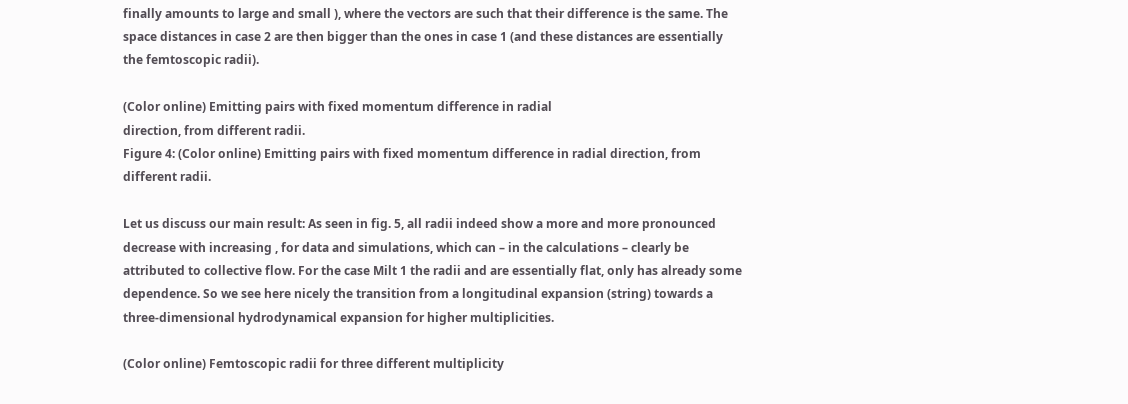finally amounts to large and small ), where the vectors are such that their difference is the same. The space distances in case 2 are then bigger than the ones in case 1 (and these distances are essentially the femtoscopic radii).

(Color online) Emitting pairs with fixed momentum difference in radial
direction, from different radii.
Figure 4: (Color online) Emitting pairs with fixed momentum difference in radial direction, from different radii.

Let us discuss our main result: As seen in fig. 5, all radii indeed show a more and more pronounced decrease with increasing , for data and simulations, which can – in the calculations – clearly be attributed to collective flow. For the case Milt 1 the radii and are essentially flat, only has already some dependence. So we see here nicely the transition from a longitudinal expansion (string) towards a three-dimensional hydrodynamical expansion for higher multiplicities.

(Color online) Femtoscopic radii for three different multiplicity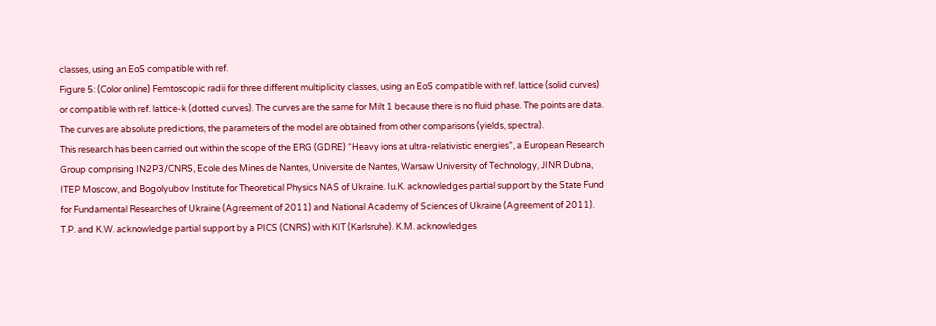classes, using an EoS compatible with ref.
Figure 5: (Color online) Femtoscopic radii for three different multiplicity classes, using an EoS compatible with ref. lattice (solid curves) or compatible with ref. lattice-k (dotted curves). The curves are the same for Milt 1 because there is no fluid phase. The points are data. The curves are absolute predictions, the parameters of the model are obtained from other comparisons (yields, spectra).
This research has been carried out within the scope of the ERG (GDRE) “Heavy ions at ultra-relativistic energies”, a European Research Group comprising IN2P3/CNRS, Ecole des Mines de Nantes, Universite de Nantes, Warsaw University of Technology, JINR Dubna, ITEP Moscow, and Bogolyubov Institute for Theoretical Physics NAS of Ukraine. Iu.K. acknowledges partial support by the State Fund for Fundamental Researches of Ukraine (Agreement of 2011) and National Academy of Sciences of Ukraine (Agreement of 2011). T.P. and K.W. acknowledge partial support by a PICS (CNRS) with KIT (Karlsruhe). K.M. acknowledges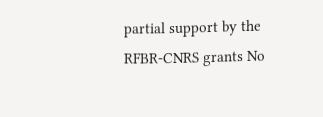partial support by the RFBR-CNRS grants No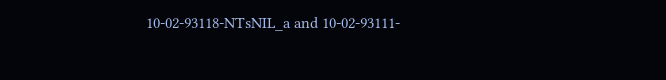10-02-93118-NTsNIL_a and 10-02-93111-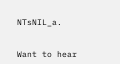NTsNIL_a.


Want to hear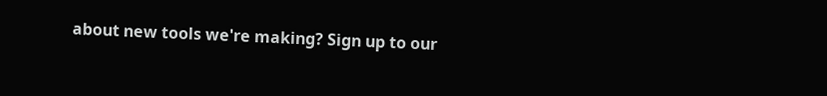about new tools we're making? Sign up to our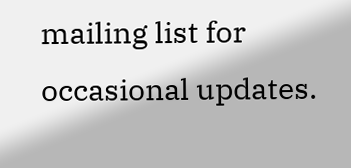mailing list for occasional updates.